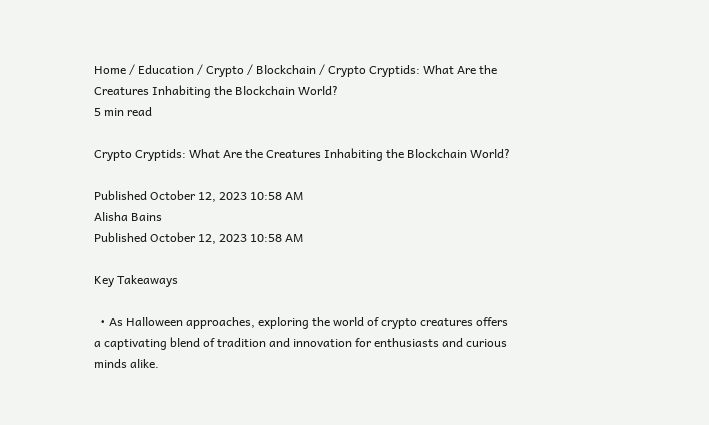Home / Education / Crypto / Blockchain / Crypto Cryptids: What Are the Creatures Inhabiting the Blockchain World?
5 min read

Crypto Cryptids: What Are the Creatures Inhabiting the Blockchain World?

Published October 12, 2023 10:58 AM
Alisha Bains
Published October 12, 2023 10:58 AM

Key Takeaways

  • As Halloween approaches, exploring the world of crypto creatures offers a captivating blend of tradition and innovation for enthusiasts and curious minds alike.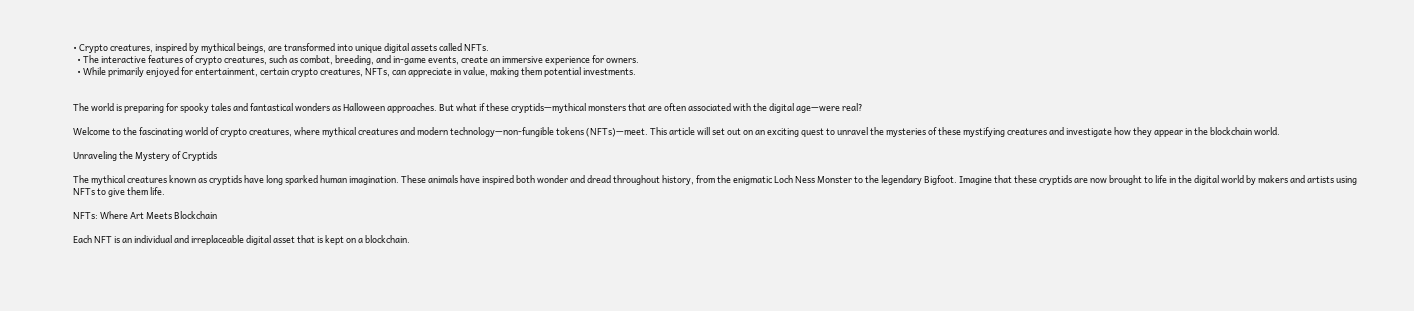• Crypto creatures, inspired by mythical beings, are transformed into unique digital assets called NFTs.
  • The interactive features of crypto creatures, such as combat, breeding, and in-game events, create an immersive experience for owners.
  • While primarily enjoyed for entertainment, certain crypto creatures, NFTs, can appreciate in value, making them potential investments.


The world is preparing for spooky tales and fantastical wonders as Halloween approaches. But what if these cryptids—mythical monsters that are often associated with the digital age—were real?

Welcome to the fascinating world of crypto creatures, where mythical creatures and modern technology—non-fungible tokens (NFTs)—meet. This article will set out on an exciting quest to unravel the mysteries of these mystifying creatures and investigate how they appear in the blockchain world.

Unraveling the Mystery of Cryptids

The mythical creatures known as cryptids have long sparked human imagination. These animals have inspired both wonder and dread throughout history, from the enigmatic Loch Ness Monster to the legendary Bigfoot. Imagine that these cryptids are now brought to life in the digital world by makers and artists using NFTs to give them life.

NFTs: Where Art Meets Blockchain

Each NFT is an individual and irreplaceable digital asset that is kept on a blockchain.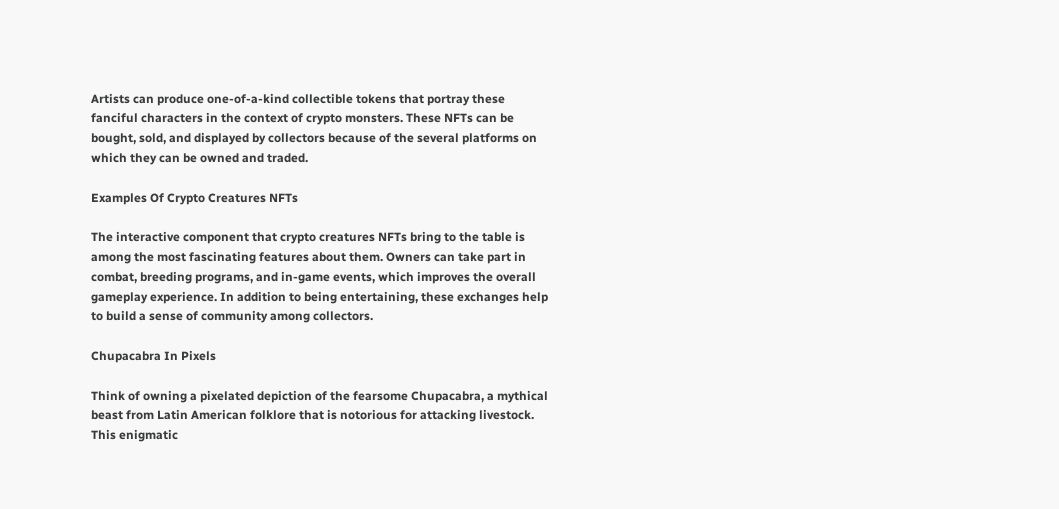Artists can produce one-of-a-kind collectible tokens that portray these fanciful characters in the context of crypto monsters. These NFTs can be bought, sold, and displayed by collectors because of the several platforms on which they can be owned and traded.

Examples Of Crypto Creatures NFTs

The interactive component that crypto creatures NFTs bring to the table is among the most fascinating features about them. Owners can take part in combat, breeding programs, and in-game events, which improves the overall gameplay experience. In addition to being entertaining, these exchanges help to build a sense of community among collectors.

Chupacabra In Pixels

Think of owning a pixelated depiction of the fearsome Chupacabra, a mythical beast from Latin American folklore that is notorious for attacking livestock. This enigmatic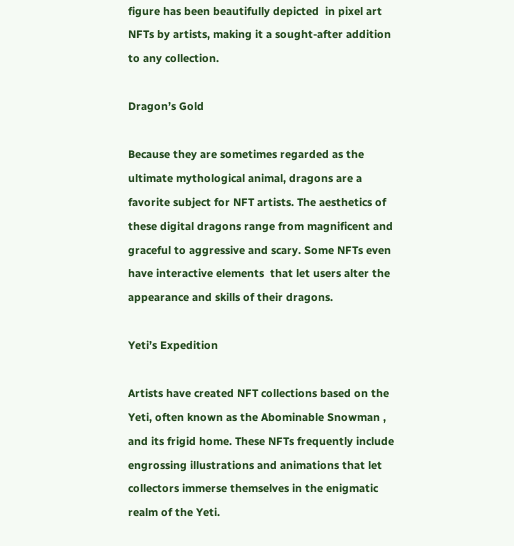figure has been beautifully depicted  in pixel art NFTs by artists, making it a sought-after addition to any collection.

Dragon’s Gold

Because they are sometimes regarded as the ultimate mythological animal, dragons are a favorite subject for NFT artists. The aesthetics of these digital dragons range from magnificent and graceful to aggressive and scary. Some NFTs even have interactive elements  that let users alter the appearance and skills of their dragons.

Yeti’s Expedition

Artists have created NFT collections based on the Yeti, often known as the Abominable Snowman , and its frigid home. These NFTs frequently include engrossing illustrations and animations that let collectors immerse themselves in the enigmatic realm of the Yeti.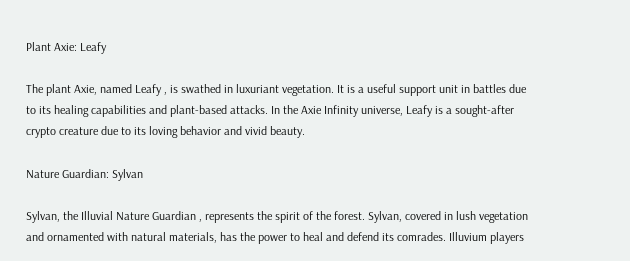Plant Axie: Leafy

The plant Axie, named Leafy , is swathed in luxuriant vegetation. It is a useful support unit in battles due to its healing capabilities and plant-based attacks. In the Axie Infinity universe, Leafy is a sought-after crypto creature due to its loving behavior and vivid beauty.

Nature Guardian: Sylvan

Sylvan, the Illuvial Nature Guardian , represents the spirit of the forest. Sylvan, covered in lush vegetation and ornamented with natural materials, has the power to heal and defend its comrades. Illuvium players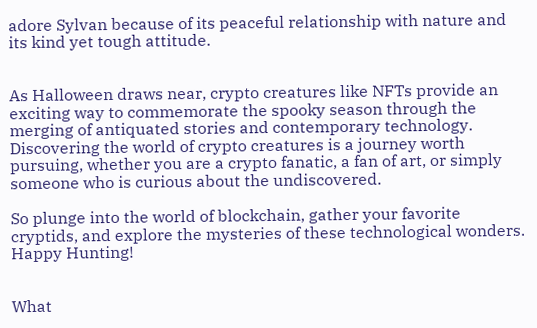adore Sylvan because of its peaceful relationship with nature and its kind yet tough attitude.


As Halloween draws near, crypto creatures like NFTs provide an exciting way to commemorate the spooky season through the merging of antiquated stories and contemporary technology. Discovering the world of crypto creatures is a journey worth pursuing, whether you are a crypto fanatic, a fan of art, or simply someone who is curious about the undiscovered.

So plunge into the world of blockchain, gather your favorite cryptids, and explore the mysteries of these technological wonders. Happy Hunting!


What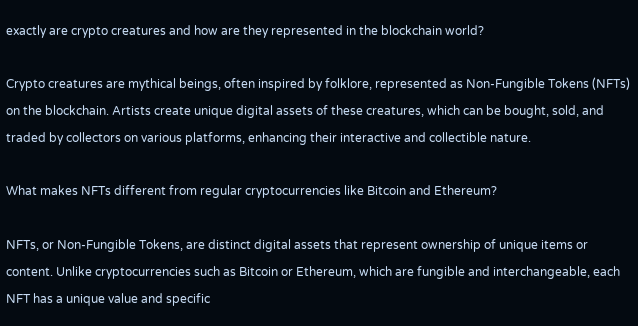exactly are crypto creatures and how are they represented in the blockchain world?

Crypto creatures are mythical beings, often inspired by folklore, represented as Non-Fungible Tokens (NFTs) on the blockchain. Artists create unique digital assets of these creatures, which can be bought, sold, and traded by collectors on various platforms, enhancing their interactive and collectible nature.

What makes NFTs different from regular cryptocurrencies like Bitcoin and Ethereum?

NFTs, or Non-Fungible Tokens, are distinct digital assets that represent ownership of unique items or content. Unlike cryptocurrencies such as Bitcoin or Ethereum, which are fungible and interchangeable, each NFT has a unique value and specific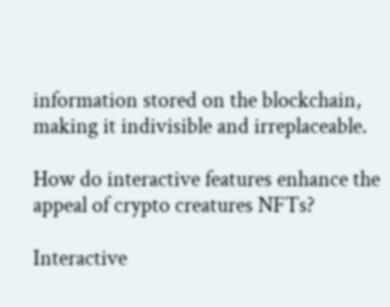information stored on the blockchain, making it indivisible and irreplaceable.

How do interactive features enhance the appeal of crypto creatures NFTs?

Interactive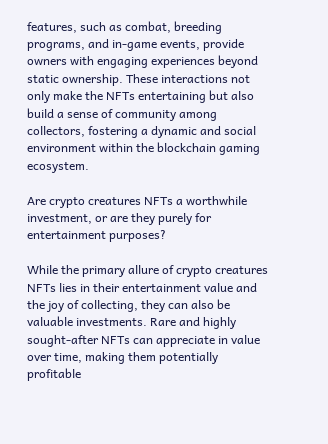features, such as combat, breeding programs, and in-game events, provide owners with engaging experiences beyond static ownership. These interactions not only make the NFTs entertaining but also build a sense of community among collectors, fostering a dynamic and social environment within the blockchain gaming ecosystem.

Are crypto creatures NFTs a worthwhile investment, or are they purely for entertainment purposes?

While the primary allure of crypto creatures NFTs lies in their entertainment value and the joy of collecting, they can also be valuable investments. Rare and highly sought-after NFTs can appreciate in value over time, making them potentially profitable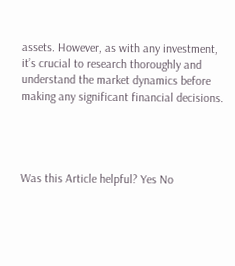assets. However, as with any investment, it’s crucial to research thoroughly and understand the market dynamics before making any significant financial decisions.




Was this Article helpful? Yes No